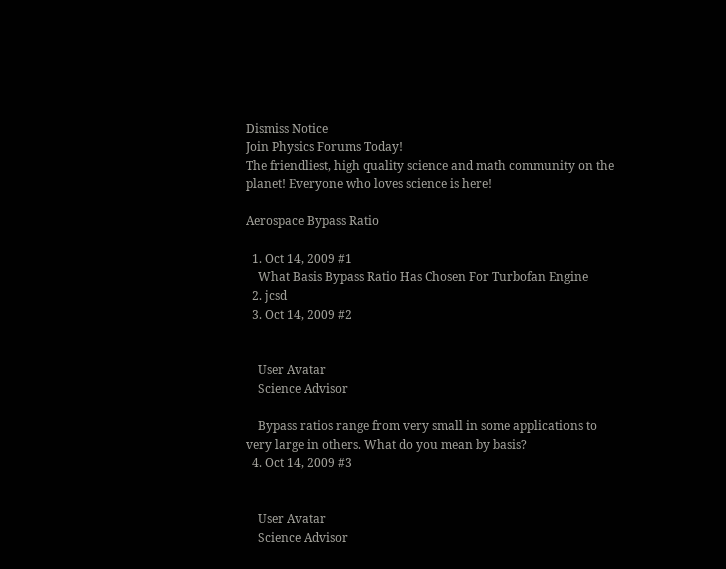Dismiss Notice
Join Physics Forums Today!
The friendliest, high quality science and math community on the planet! Everyone who loves science is here!

Aerospace Bypass Ratio

  1. Oct 14, 2009 #1
    What Basis Bypass Ratio Has Chosen For Turbofan Engine
  2. jcsd
  3. Oct 14, 2009 #2


    User Avatar
    Science Advisor

    Bypass ratios range from very small in some applications to very large in others. What do you mean by basis?
  4. Oct 14, 2009 #3


    User Avatar
    Science Advisor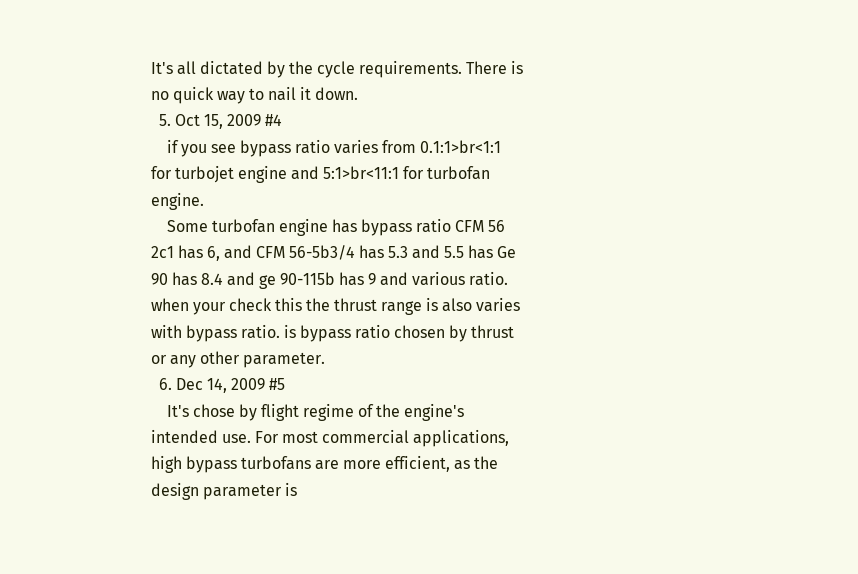It's all dictated by the cycle requirements. There is no quick way to nail it down.
  5. Oct 15, 2009 #4
    if you see bypass ratio varies from 0.1:1>br<1:1 for turbojet engine and 5:1>br<11:1 for turbofan engine.
    Some turbofan engine has bypass ratio CFM 56 2c1 has 6, and CFM 56-5b3/4 has 5.3 and 5.5 has Ge 90 has 8.4 and ge 90-115b has 9 and various ratio. when your check this the thrust range is also varies with bypass ratio. is bypass ratio chosen by thrust or any other parameter.
  6. Dec 14, 2009 #5
    It's chose by flight regime of the engine's intended use. For most commercial applications, high bypass turbofans are more efficient, as the design parameter is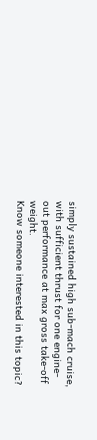simply sustained high sub-mach cruise, with sufficient thrust for one engine-out performance at max gross take-off weight.
Know someone interested in this topic?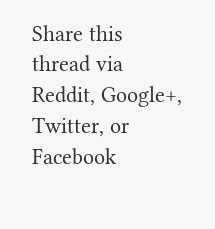Share this thread via Reddit, Google+, Twitter, or Facebook